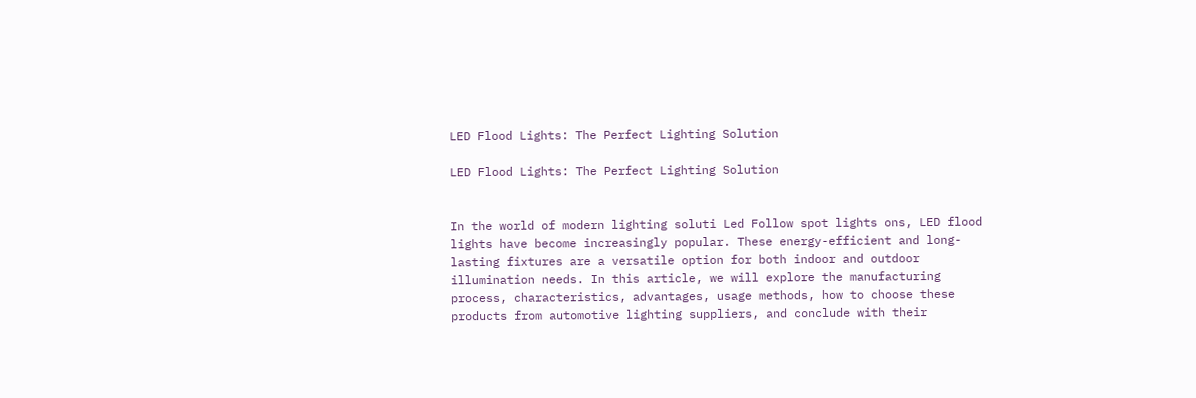LED Flood Lights: The Perfect Lighting Solution

LED Flood Lights: The Perfect Lighting Solution


In the world of modern lighting soluti Led Follow spot lights ons, LED flood lights have become increasingly popular. These energy-efficient and long-lasting fixtures are a versatile option for both indoor and outdoor illumination needs. In this article, we will explore the manufacturing process, characteristics, advantages, usage methods, how to choose these products from automotive lighting suppliers, and conclude with their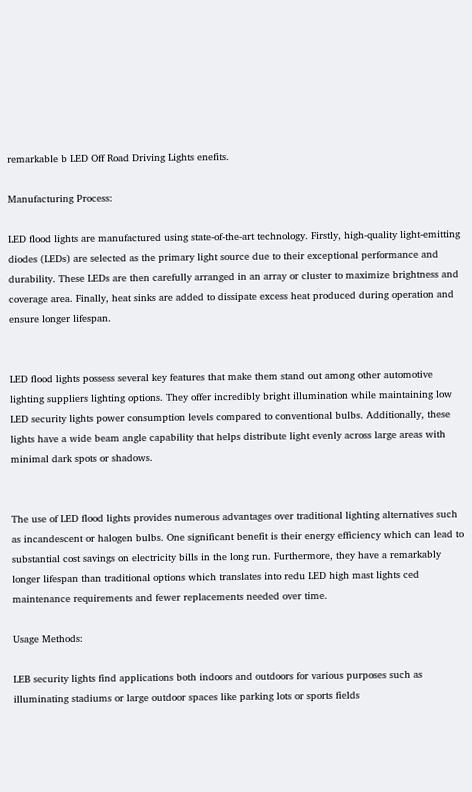remarkable b LED Off Road Driving Lights enefits.

Manufacturing Process:

LED flood lights are manufactured using state-of-the-art technology. Firstly, high-quality light-emitting diodes (LEDs) are selected as the primary light source due to their exceptional performance and durability. These LEDs are then carefully arranged in an array or cluster to maximize brightness and coverage area. Finally, heat sinks are added to dissipate excess heat produced during operation and ensure longer lifespan.


LED flood lights possess several key features that make them stand out among other automotive lighting suppliers lighting options. They offer incredibly bright illumination while maintaining low LED security lights power consumption levels compared to conventional bulbs. Additionally, these lights have a wide beam angle capability that helps distribute light evenly across large areas with minimal dark spots or shadows.


The use of LED flood lights provides numerous advantages over traditional lighting alternatives such as incandescent or halogen bulbs. One significant benefit is their energy efficiency which can lead to substantial cost savings on electricity bills in the long run. Furthermore, they have a remarkably longer lifespan than traditional options which translates into redu LED high mast lights ced maintenance requirements and fewer replacements needed over time.

Usage Methods:

LEB security lights find applications both indoors and outdoors for various purposes such as illuminating stadiums or large outdoor spaces like parking lots or sports fields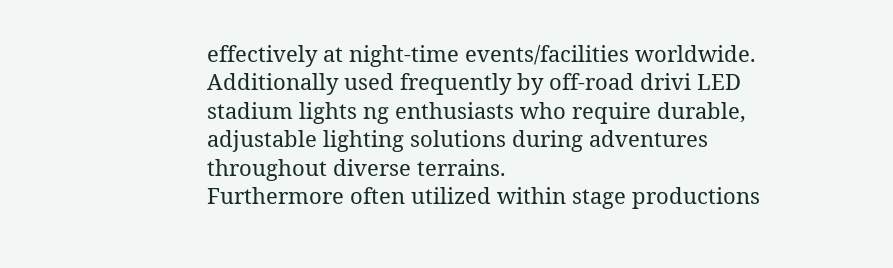effectively at night-time events/facilities worldwide.
Additionally used frequently by off-road drivi LED stadium lights ng enthusiasts who require durable, adjustable lighting solutions during adventures throughout diverse terrains.
Furthermore often utilized within stage productions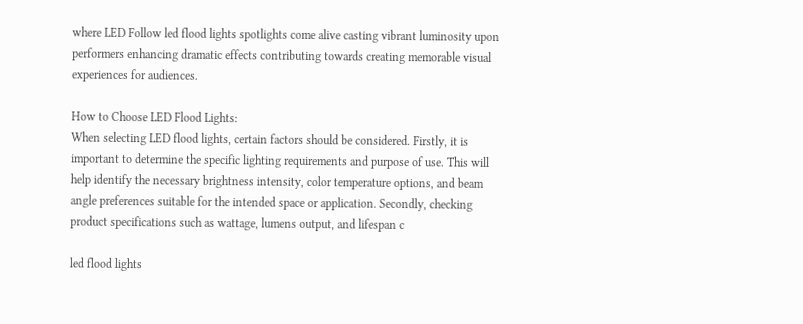where LED Follow led flood lights spotlights come alive casting vibrant luminosity upon performers enhancing dramatic effects contributing towards creating memorable visual experiences for audiences.

How to Choose LED Flood Lights:
When selecting LED flood lights, certain factors should be considered. Firstly, it is important to determine the specific lighting requirements and purpose of use. This will help identify the necessary brightness intensity, color temperature options, and beam angle preferences suitable for the intended space or application. Secondly, checking product specifications such as wattage, lumens output, and lifespan c

led flood lights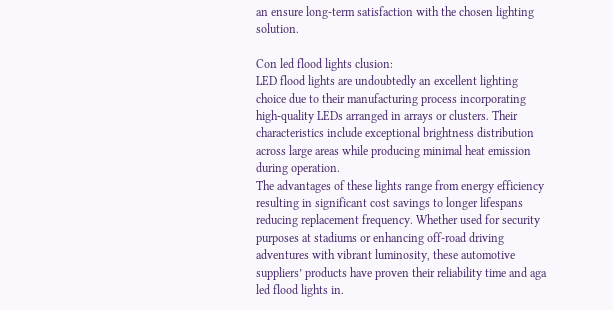an ensure long-term satisfaction with the chosen lighting solution.

Con led flood lights clusion:
LED flood lights are undoubtedly an excellent lighting choice due to their manufacturing process incorporating high-quality LEDs arranged in arrays or clusters. Their characteristics include exceptional brightness distribution across large areas while producing minimal heat emission during operation.
The advantages of these lights range from energy efficiency resulting in significant cost savings to longer lifespans reducing replacement frequency. Whether used for security purposes at stadiums or enhancing off-road driving adventures with vibrant luminosity, these automotive suppliers’ products have proven their reliability time and aga led flood lights in.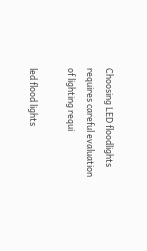Choosing LED floodlights requires careful evaluation of lighting requi

led flood lights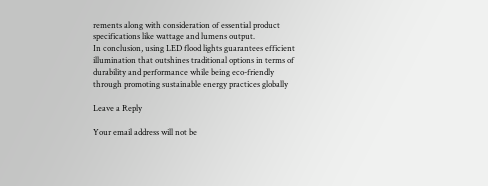rements along with consideration of essential product specifications like wattage and lumens output.
In conclusion, using LED flood lights guarantees efficient illumination that outshines traditional options in terms of durability and performance while being eco-friendly through promoting sustainable energy practices globally

Leave a Reply

Your email address will not be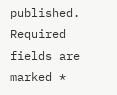published. Required fields are marked *